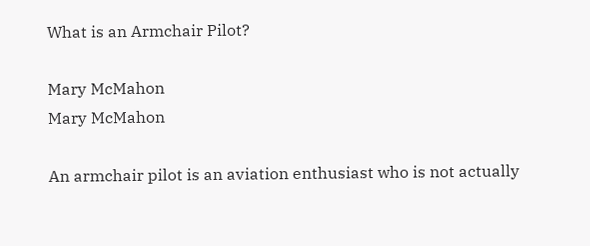What is an Armchair Pilot?

Mary McMahon
Mary McMahon

An armchair pilot is an aviation enthusiast who is not actually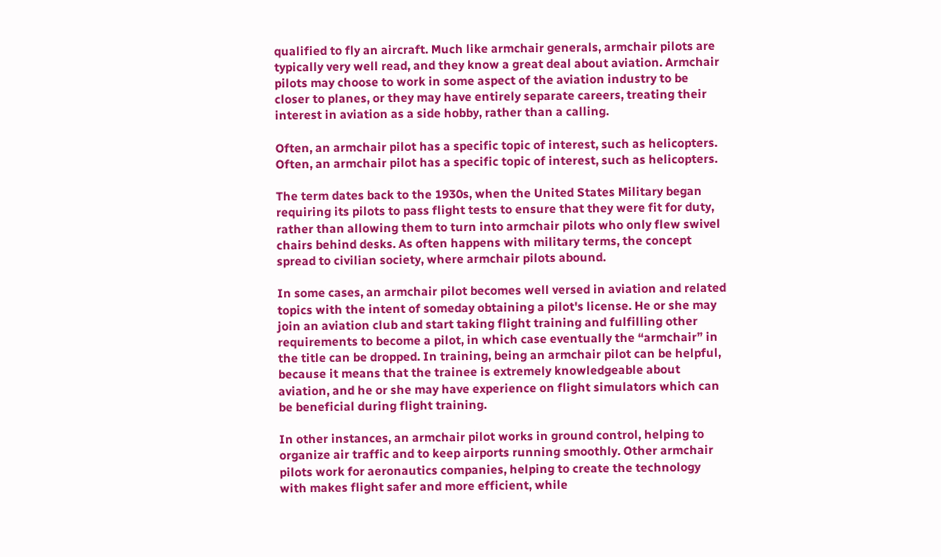qualified to fly an aircraft. Much like armchair generals, armchair pilots are typically very well read, and they know a great deal about aviation. Armchair pilots may choose to work in some aspect of the aviation industry to be closer to planes, or they may have entirely separate careers, treating their interest in aviation as a side hobby, rather than a calling.

Often, an armchair pilot has a specific topic of interest, such as helicopters.
Often, an armchair pilot has a specific topic of interest, such as helicopters.

The term dates back to the 1930s, when the United States Military began requiring its pilots to pass flight tests to ensure that they were fit for duty, rather than allowing them to turn into armchair pilots who only flew swivel chairs behind desks. As often happens with military terms, the concept spread to civilian society, where armchair pilots abound.

In some cases, an armchair pilot becomes well versed in aviation and related topics with the intent of someday obtaining a pilot's license. He or she may join an aviation club and start taking flight training and fulfilling other requirements to become a pilot, in which case eventually the “armchair” in the title can be dropped. In training, being an armchair pilot can be helpful, because it means that the trainee is extremely knowledgeable about aviation, and he or she may have experience on flight simulators which can be beneficial during flight training.

In other instances, an armchair pilot works in ground control, helping to organize air traffic and to keep airports running smoothly. Other armchair pilots work for aeronautics companies, helping to create the technology with makes flight safer and more efficient, while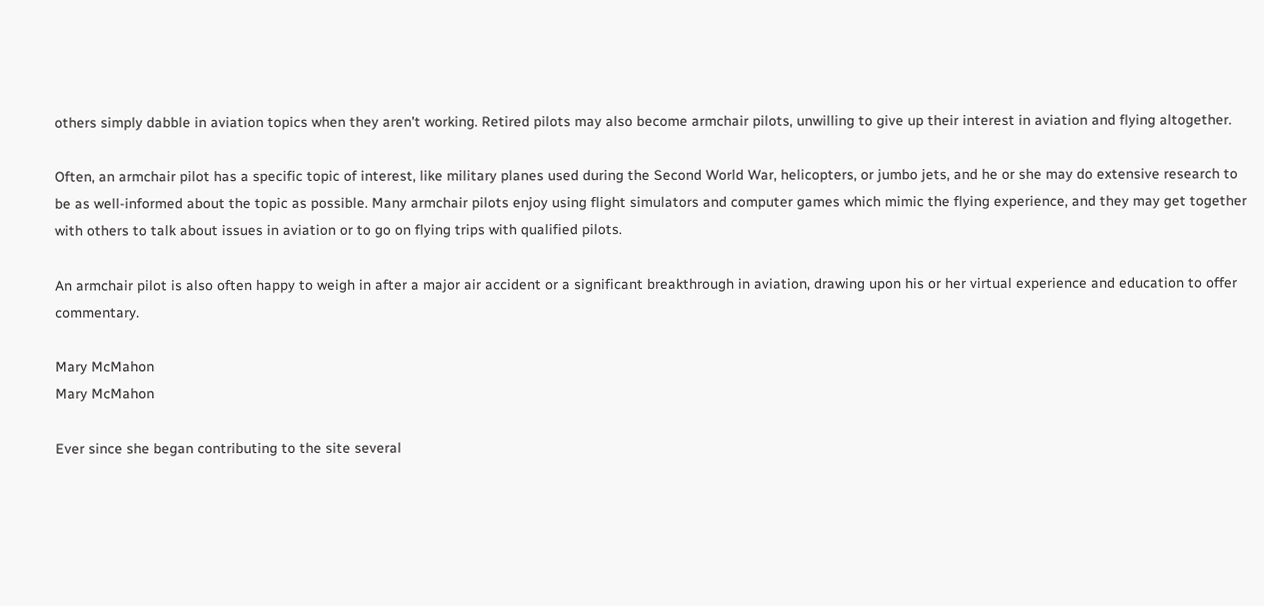others simply dabble in aviation topics when they aren't working. Retired pilots may also become armchair pilots, unwilling to give up their interest in aviation and flying altogether.

Often, an armchair pilot has a specific topic of interest, like military planes used during the Second World War, helicopters, or jumbo jets, and he or she may do extensive research to be as well-informed about the topic as possible. Many armchair pilots enjoy using flight simulators and computer games which mimic the flying experience, and they may get together with others to talk about issues in aviation or to go on flying trips with qualified pilots.

An armchair pilot is also often happy to weigh in after a major air accident or a significant breakthrough in aviation, drawing upon his or her virtual experience and education to offer commentary.

Mary McMahon
Mary McMahon

Ever since she began contributing to the site several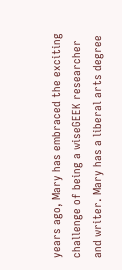years ago, Mary has embraced the exciting challenge of being a wiseGEEK researcher and writer. Mary has a liberal arts degree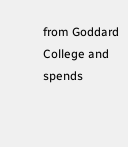from Goddard College and spends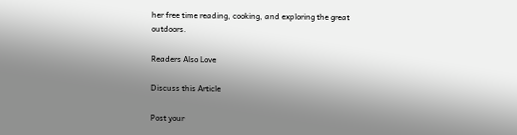her free time reading, cooking, and exploring the great outdoors.

Readers Also Love

Discuss this Article

Post your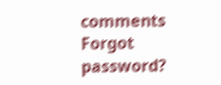comments
Forgot password?